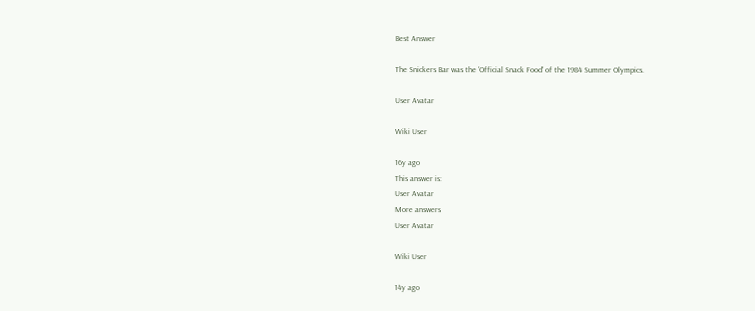Best Answer

The Snickers Bar was the 'Official Snack Food' of the 1984 Summer Olympics.

User Avatar

Wiki User

16y ago
This answer is:
User Avatar
More answers
User Avatar

Wiki User

14y ago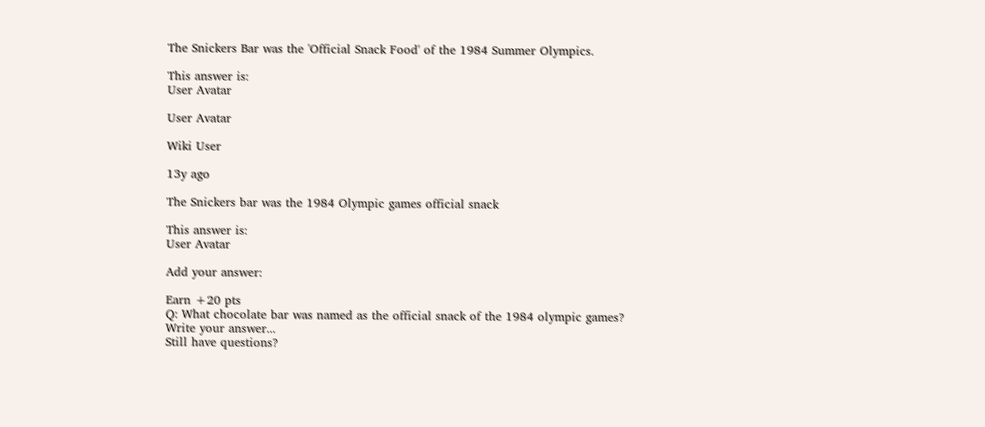The Snickers Bar was the 'Official Snack Food' of the 1984 Summer Olympics.

This answer is:
User Avatar

User Avatar

Wiki User

13y ago

The Snickers bar was the 1984 Olympic games official snack

This answer is:
User Avatar

Add your answer:

Earn +20 pts
Q: What chocolate bar was named as the official snack of the 1984 olympic games?
Write your answer...
Still have questions?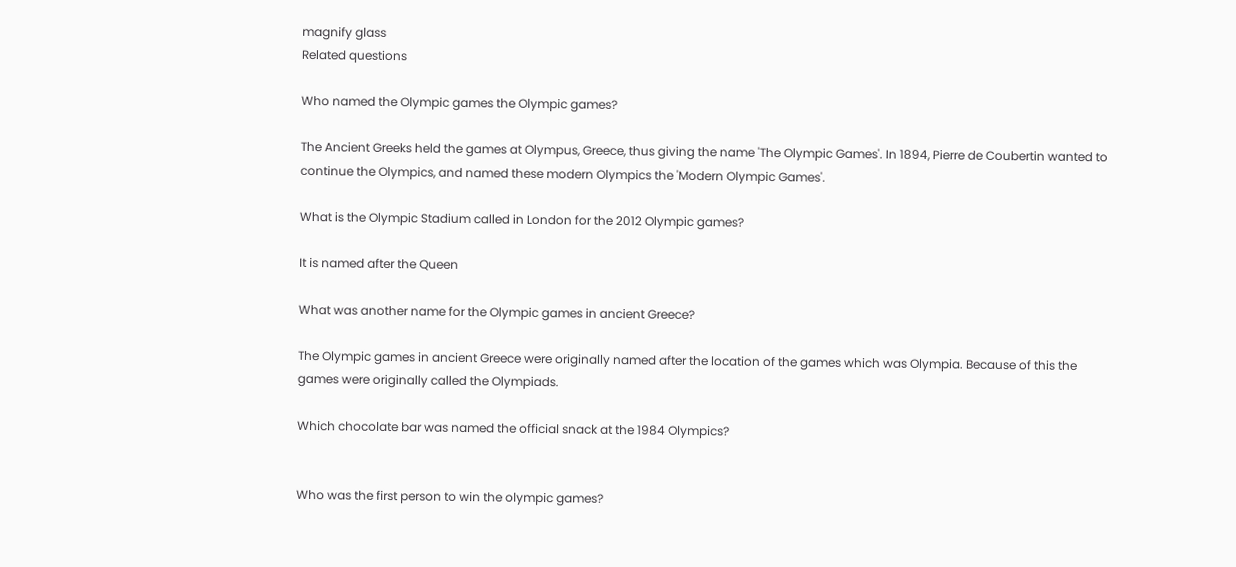magnify glass
Related questions

Who named the Olympic games the Olympic games?

The Ancient Greeks held the games at Olympus, Greece, thus giving the name 'The Olympic Games'. In 1894, Pierre de Coubertin wanted to continue the Olympics, and named these modern Olympics the 'Modern Olympic Games'.

What is the Olympic Stadium called in London for the 2012 Olympic games?

It is named after the Queen

What was another name for the Olympic games in ancient Greece?

The Olympic games in ancient Greece were originally named after the location of the games which was Olympia. Because of this the games were originally called the Olympiads.

Which chocolate bar was named the official snack at the 1984 Olympics?


Who was the first person to win the olympic games?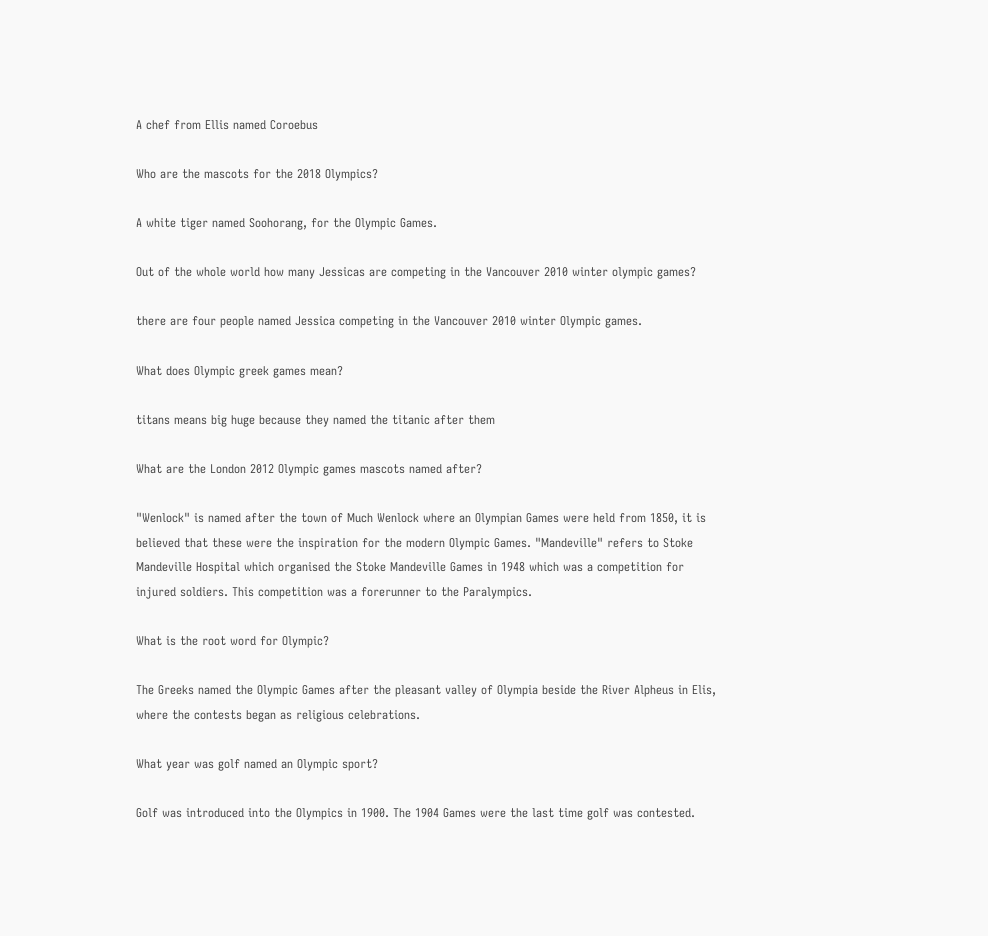A chef from Ellis named Coroebus

Who are the mascots for the 2018 Olympics?

A white tiger named Soohorang, for the Olympic Games.

Out of the whole world how many Jessicas are competing in the Vancouver 2010 winter olympic games?

there are four people named Jessica competing in the Vancouver 2010 winter Olympic games.

What does Olympic greek games mean?

titans means big huge because they named the titanic after them

What are the London 2012 Olympic games mascots named after?

"Wenlock" is named after the town of Much Wenlock where an Olympian Games were held from 1850, it is believed that these were the inspiration for the modern Olympic Games. "Mandeville" refers to Stoke Mandeville Hospital which organised the Stoke Mandeville Games in 1948 which was a competition for injured soldiers. This competition was a forerunner to the Paralympics.

What is the root word for Olympic?

The Greeks named the Olympic Games after the pleasant valley of Olympia beside the River Alpheus in Elis, where the contests began as religious celebrations.

What year was golf named an Olympic sport?

Golf was introduced into the Olympics in 1900. The 1904 Games were the last time golf was contested.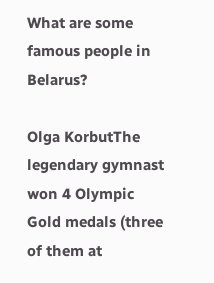What are some famous people in Belarus?

Olga KorbutThe legendary gymnast won 4 Olympic Gold medals (three of them at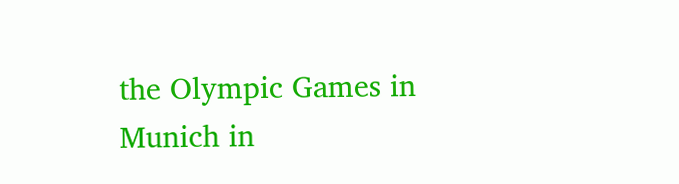the Olympic Games in Munich in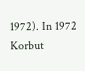1972). In 1972 Korbut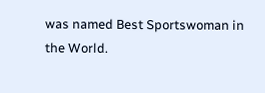was named Best Sportswoman in the World.